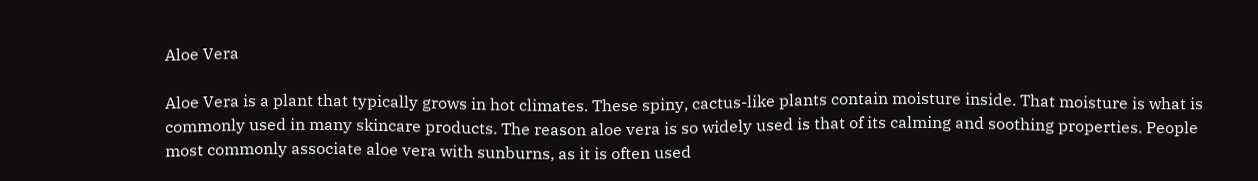Aloe Vera

Aloe Vera is a plant that typically grows in hot climates. These spiny, cactus-like plants contain moisture inside. That moisture is what is commonly used in many skincare products. The reason aloe vera is so widely used is that of its calming and soothing properties. People most commonly associate aloe vera with sunburns, as it is often used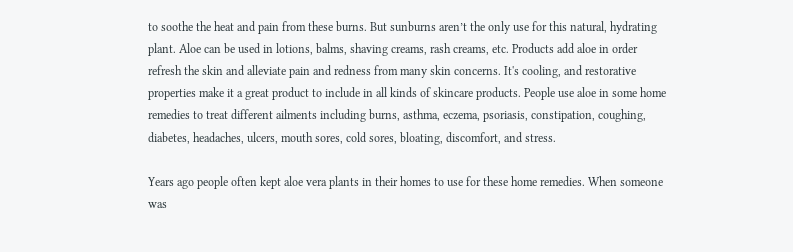to soothe the heat and pain from these burns. But sunburns aren’t the only use for this natural, hydrating plant. Aloe can be used in lotions, balms, shaving creams, rash creams, etc. Products add aloe in order refresh the skin and alleviate pain and redness from many skin concerns. It's cooling, and restorative properties make it a great product to include in all kinds of skincare products. People use aloe in some home remedies to treat different ailments including burns, asthma, eczema, psoriasis, constipation, coughing, diabetes, headaches, ulcers, mouth sores, cold sores, bloating, discomfort, and stress.

Years ago people often kept aloe vera plants in their homes to use for these home remedies. When someone was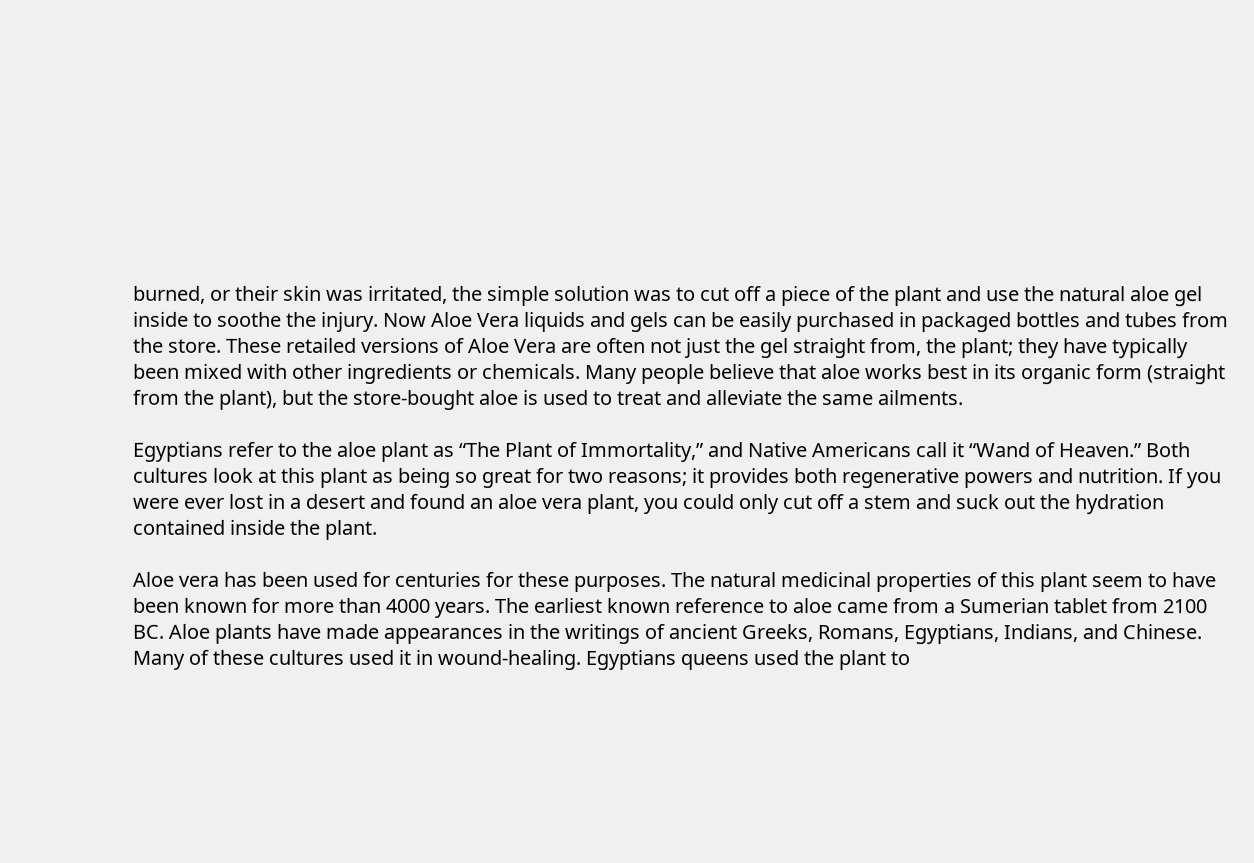burned, or their skin was irritated, the simple solution was to cut off a piece of the plant and use the natural aloe gel inside to soothe the injury. Now Aloe Vera liquids and gels can be easily purchased in packaged bottles and tubes from the store. These retailed versions of Aloe Vera are often not just the gel straight from, the plant; they have typically been mixed with other ingredients or chemicals. Many people believe that aloe works best in its organic form (straight from the plant), but the store-bought aloe is used to treat and alleviate the same ailments.

Egyptians refer to the aloe plant as “The Plant of Immortality,” and Native Americans call it “Wand of Heaven.” Both cultures look at this plant as being so great for two reasons; it provides both regenerative powers and nutrition. If you were ever lost in a desert and found an aloe vera plant, you could only cut off a stem and suck out the hydration contained inside the plant.

Aloe vera has been used for centuries for these purposes. The natural medicinal properties of this plant seem to have been known for more than 4000 years. The earliest known reference to aloe came from a Sumerian tablet from 2100 BC. Aloe plants have made appearances in the writings of ancient Greeks, Romans, Egyptians, Indians, and Chinese. Many of these cultures used it in wound-healing. Egyptians queens used the plant to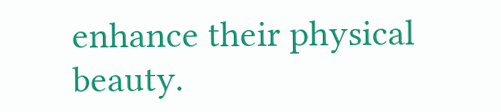enhance their physical beauty.